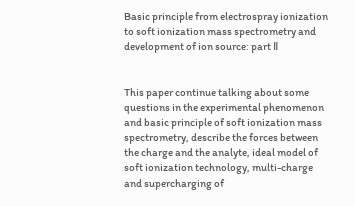Basic principle from electrospray ionization to soft ionization mass spectrometry and development of ion source: part Ⅱ


This paper continue talking about some questions in the experimental phenomenon and basic principle of soft ionization mass spectrometry, describe the forces between the charge and the analyte, ideal model of soft ionization technology, multi-charge and supercharging of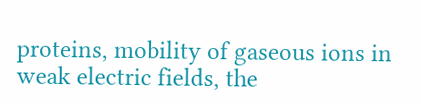proteins, mobility of gaseous ions in weak electric fields, the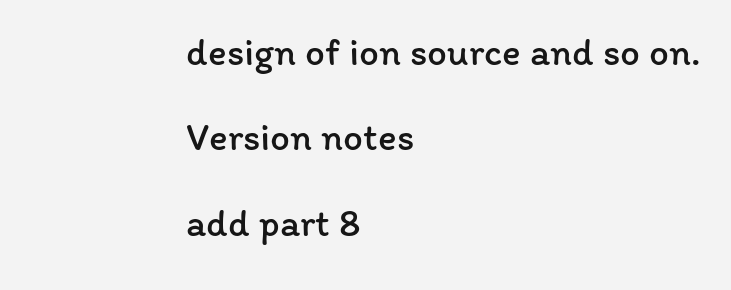design of ion source and so on.

Version notes

add part 8